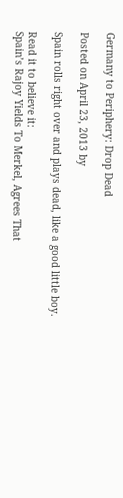Germany to Periphery: Drop Dead

Posted on April 23, 2013 by

Spain rolls right over and plays dead, like a good little boy.

Read it to believe it:
Spain’s Rajoy Yields To Merkel, Agrees That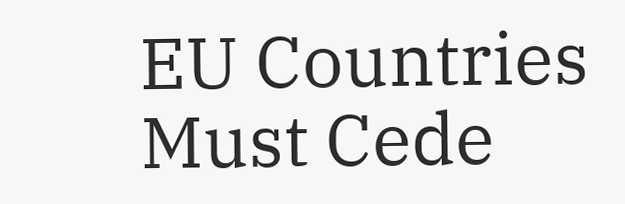EU Countries Must Cede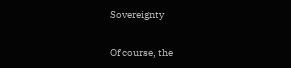Sovereignty

Of course, the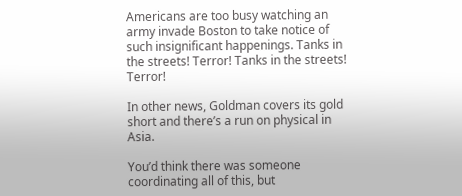Americans are too busy watching an army invade Boston to take notice of such insignificant happenings. Tanks in the streets! Terror! Tanks in the streets! Terror!

In other news, Goldman covers its gold short and there’s a run on physical in Asia.

You’d think there was someone coordinating all of this, but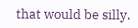that would be silly.